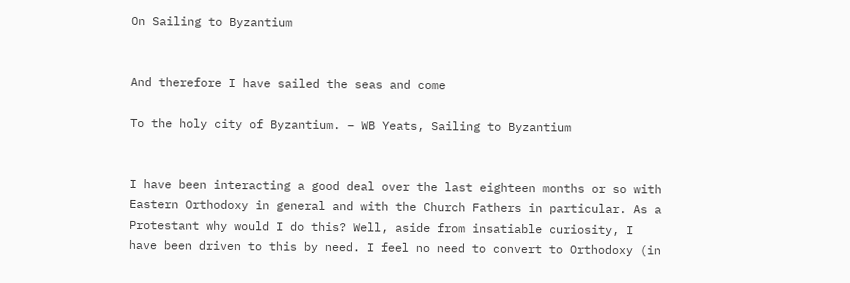On Sailing to Byzantium


And therefore I have sailed the seas and come

To the holy city of Byzantium. – WB Yeats, Sailing to Byzantium


I have been interacting a good deal over the last eighteen months or so with Eastern Orthodoxy in general and with the Church Fathers in particular. As a Protestant why would I do this? Well, aside from insatiable curiosity, I have been driven to this by need. I feel no need to convert to Orthodoxy (in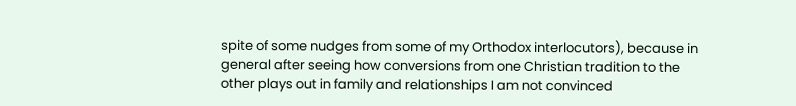spite of some nudges from some of my Orthodox interlocutors), because in general after seeing how conversions from one Christian tradition to the other plays out in family and relationships I am not convinced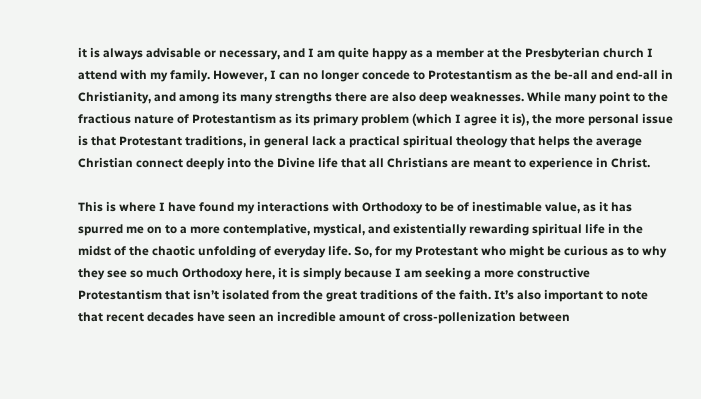it is always advisable or necessary, and I am quite happy as a member at the Presbyterian church I attend with my family. However, I can no longer concede to Protestantism as the be-all and end-all in Christianity, and among its many strengths there are also deep weaknesses. While many point to the fractious nature of Protestantism as its primary problem (which I agree it is), the more personal issue is that Protestant traditions, in general lack a practical spiritual theology that helps the average Christian connect deeply into the Divine life that all Christians are meant to experience in Christ.

This is where I have found my interactions with Orthodoxy to be of inestimable value, as it has spurred me on to a more contemplative, mystical, and existentially rewarding spiritual life in the midst of the chaotic unfolding of everyday life. So, for my Protestant who might be curious as to why they see so much Orthodoxy here, it is simply because I am seeking a more constructive Protestantism that isn’t isolated from the great traditions of the faith. It’s also important to note that recent decades have seen an incredible amount of cross-pollenization between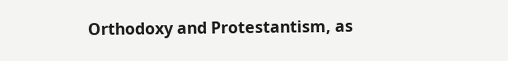Orthodoxy and Protestantism, as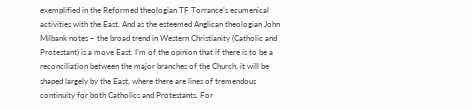exemplified in the Reformed theologian TF Torrance’s ecumenical activities with the East. And as the esteemed Anglican theologian John Milbank notes – the broad trend in Western Christianity (Catholic and Protestant) is a move East. I’m of the opinion that if there is to be a reconciliation between the major branches of the Church, it will be shaped largely by the East, where there are lines of tremendous continuity for both Catholics and Protestants. For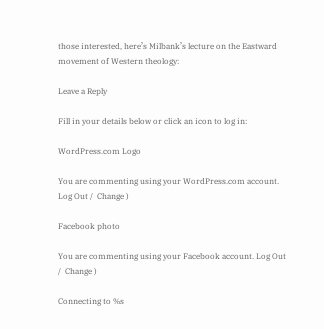those interested, here’s Milbank’s lecture on the Eastward movement of Western theology:

Leave a Reply

Fill in your details below or click an icon to log in:

WordPress.com Logo

You are commenting using your WordPress.com account. Log Out /  Change )

Facebook photo

You are commenting using your Facebook account. Log Out /  Change )

Connecting to %s